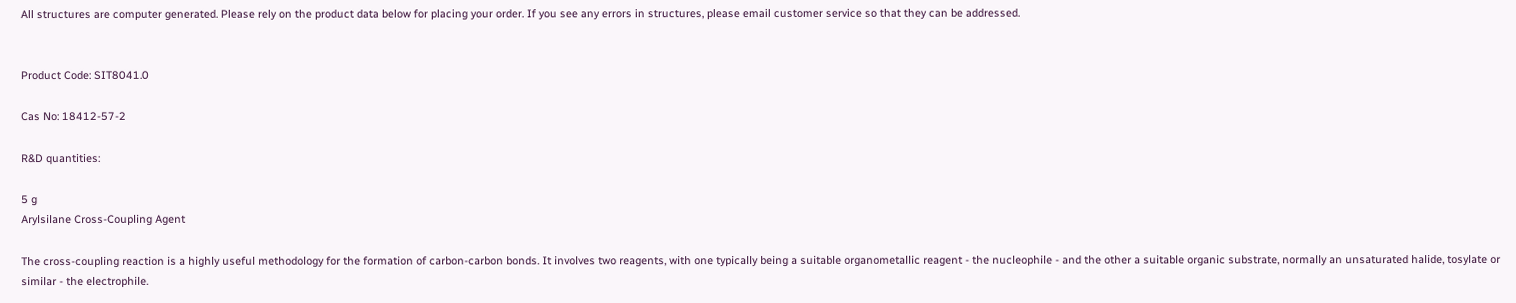All structures are computer generated. Please rely on the product data below for placing your order. If you see any errors in structures, please email customer service so that they can be addressed.


Product Code: SIT8041.0

Cas No: 18412-57-2

R&D quantities:

5 g
Arylsilane Cross-Coupling Agent

The cross-coupling reaction is a highly useful methodology for the formation of carbon-carbon bonds. It involves two reagents, with one typically being a suitable organometallic reagent - the nucleophile - and the other a suitable organic substrate, normally an unsaturated halide, tosylate or similar - the electrophile.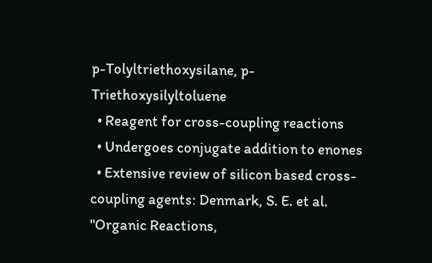p-Tolyltriethoxysilane, p-Triethoxysilyltoluene
  • Reagent for cross-coupling reactions
  • Undergoes conjugate addition to enones
  • Extensive review of silicon based cross-coupling agents: Denmark, S. E. et al. "Organic Reactions,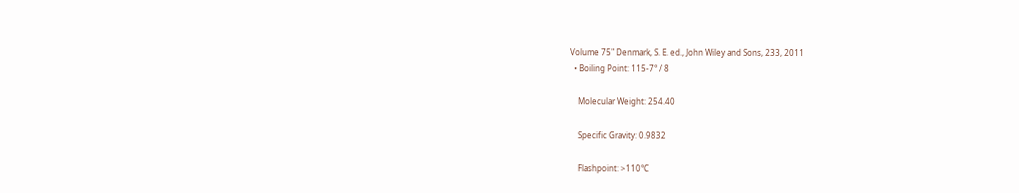Volume 75" Denmark, S. E. ed., John Wiley and Sons, 233, 2011
  • Boiling Point: 115-7° / 8

    Molecular Weight: 254.40

    Specific Gravity: 0.9832

    Flashpoint: >110°C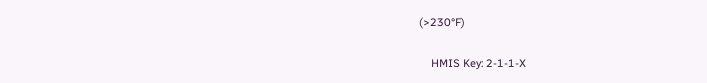(>230°F)

    HMIS Key: 2-1-1-X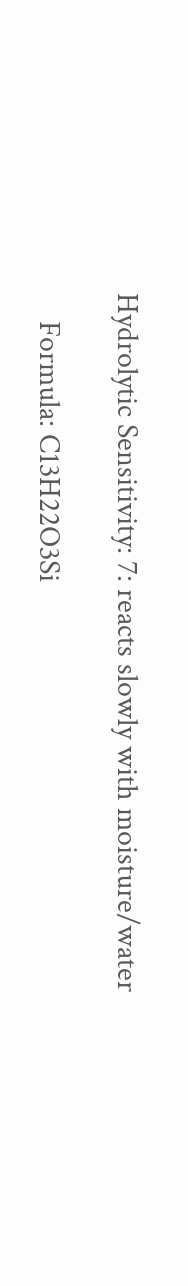Hydrolytic Sensitivity: 7: reacts slowly with moisture/water

    Formula: C13H22O3Si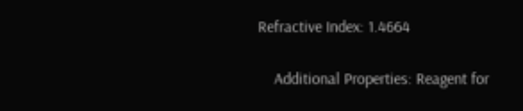Refractive Index: 1.4664

    Additional Properties: Reagent for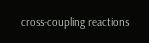cross-coupling reactions